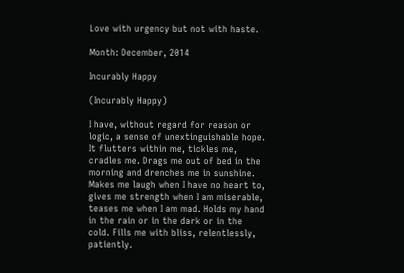Love with urgency but not with haste.

Month: December, 2014

Incurably Happy

(Incurably Happy)

I have, without regard for reason or logic, a sense of unextinguishable hope. It flutters within me, tickles me, cradles me. Drags me out of bed in the morning and drenches me in sunshine. Makes me laugh when I have no heart to, gives me strength when I am miserable, teases me when I am mad. Holds my hand in the rain or in the dark or in the cold. Fills me with bliss, relentlessly, patiently.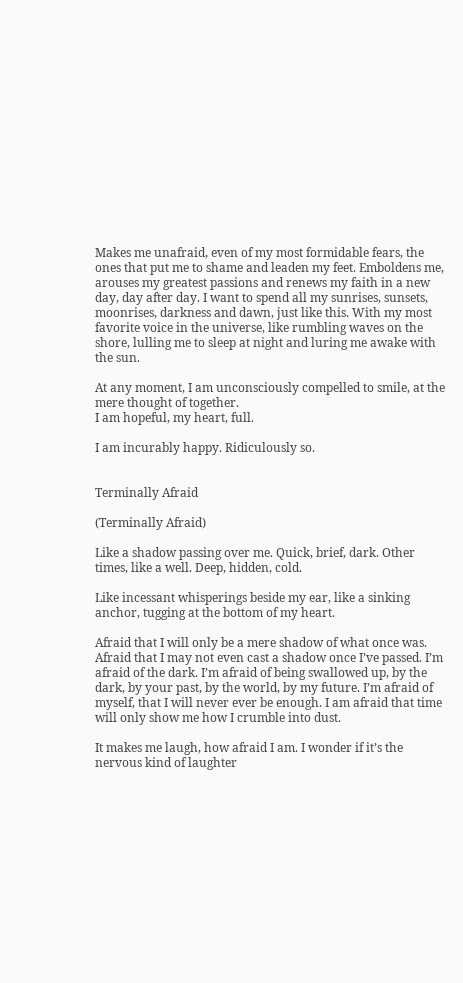Makes me unafraid, even of my most formidable fears, the ones that put me to shame and leaden my feet. Emboldens me, arouses my greatest passions and renews my faith in a new day, day after day. I want to spend all my sunrises, sunsets, moonrises, darkness and dawn, just like this. With my most favorite voice in the universe, like rumbling waves on the shore, lulling me to sleep at night and luring me awake with the sun.

At any moment, I am unconsciously compelled to smile, at the mere thought of together.
I am hopeful, my heart, full.

I am incurably happy. Ridiculously so.


Terminally Afraid

(Terminally Afraid)

Like a shadow passing over me. Quick, brief, dark. Other times, like a well. Deep, hidden, cold.

Like incessant whisperings beside my ear, like a sinking anchor, tugging at the bottom of my heart.

Afraid that I will only be a mere shadow of what once was. Afraid that I may not even cast a shadow once I’ve passed. I’m afraid of the dark. I’m afraid of being swallowed up, by the dark, by your past, by the world, by my future. I’m afraid of myself, that I will never ever be enough. I am afraid that time will only show me how I crumble into dust.

It makes me laugh, how afraid I am. I wonder if it’s the nervous kind of laughter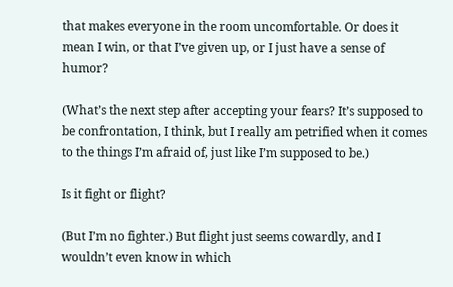that makes everyone in the room uncomfortable. Or does it mean I win, or that I’ve given up, or I just have a sense of humor?

(What’s the next step after accepting your fears? It’s supposed to be confrontation, I think, but I really am petrified when it comes to the things I’m afraid of, just like I’m supposed to be.)

Is it fight or flight?

(But I’m no fighter.) But flight just seems cowardly, and I wouldn’t even know in which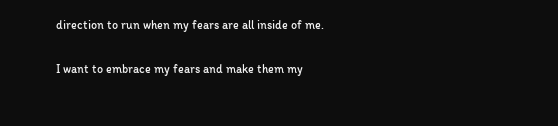direction to run when my fears are all inside of me.

I want to embrace my fears and make them my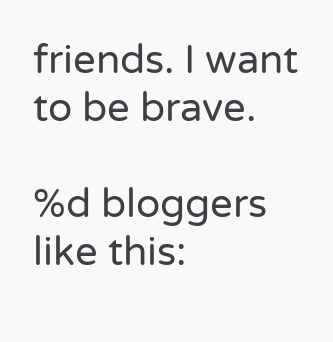friends. I want to be brave.

%d bloggers like this: